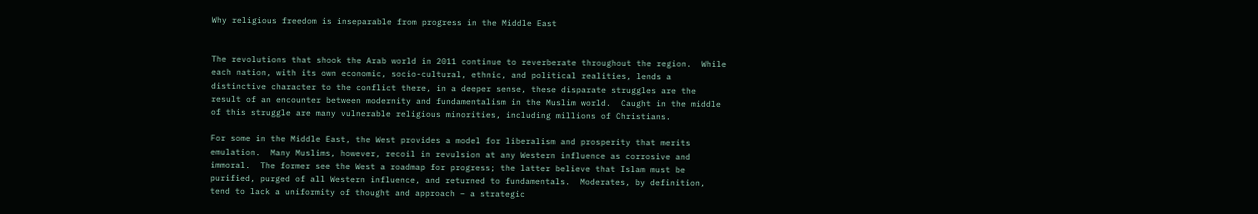Why religious freedom is inseparable from progress in the Middle East


The revolutions that shook the Arab world in 2011 continue to reverberate throughout the region.  While each nation, with its own economic, socio-cultural, ethnic, and political realities, lends a distinctive character to the conflict there, in a deeper sense, these disparate struggles are the result of an encounter between modernity and fundamentalism in the Muslim world.  Caught in the middle of this struggle are many vulnerable religious minorities, including millions of Christians.

For some in the Middle East, the West provides a model for liberalism and prosperity that merits emulation.  Many Muslims, however, recoil in revulsion at any Western influence as corrosive and immoral.  The former see the West a roadmap for progress; the latter believe that Islam must be purified, purged of all Western influence, and returned to fundamentals.  Moderates, by definition, tend to lack a uniformity of thought and approach – a strategic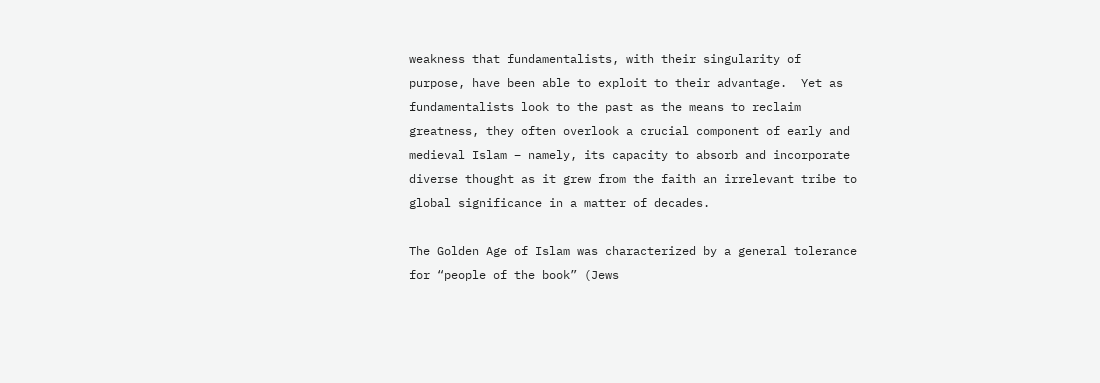weakness that fundamentalists, with their singularity of purpose, have been able to exploit to their advantage.  Yet as fundamentalists look to the past as the means to reclaim greatness, they often overlook a crucial component of early and medieval Islam – namely, its capacity to absorb and incorporate diverse thought as it grew from the faith an irrelevant tribe to global significance in a matter of decades.

The Golden Age of Islam was characterized by a general tolerance for “people of the book” (Jews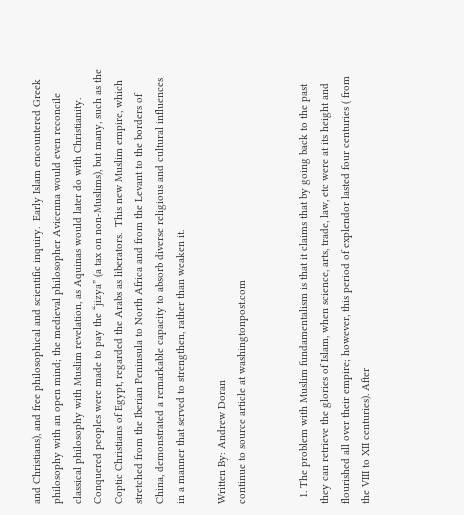and Christians), and free philosophical and scientific inquiry.  Early Islam encountered Greek philosophy with an open mind; the medieval philosopher Avicenna would even reconcile classical philosophy with Muslim revelation, as Aquinas would later do with Christianity.   Conquered peoples were made to pay the “jizya” (a tax on non-Muslims), but many, such as the Coptic Christians of Egypt, regarded the Arabs as liberators.  This new Muslim empire, which stretched from the Iberian Peninsula to North Africa and from the Levant to the borders of China, demonstrated a remarkable capacity to absorb diverse religious and cultural influences in a manner that served to strengthen, rather than weaken it.

Written By: Andrew Doran
continue to source article at washingtonpost.com


  1. The problem with Muslim fundamentalism is that it claims that by going back to the past they can retrieve the glories of Islam, when science, arts, trade, law, etc were at its height and flourished all over their empire; however, this period of explendor lasted four centuries ( from the VIII to XII centuries). After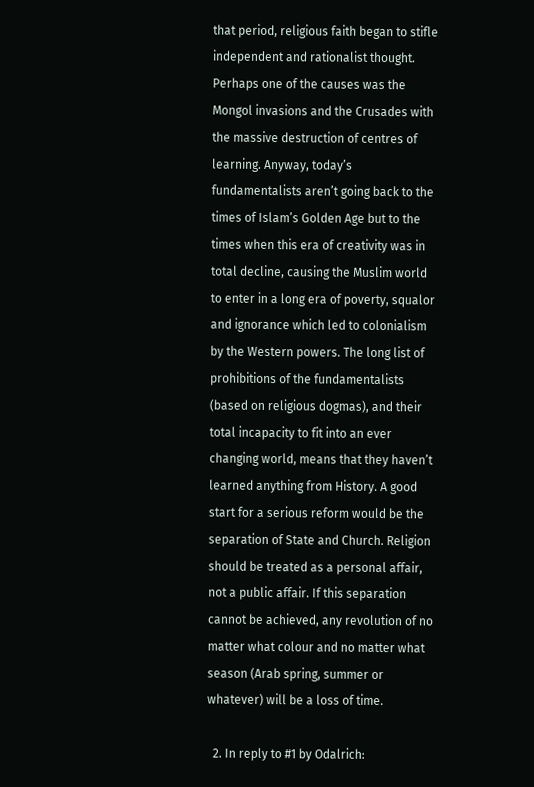that period, religious faith began to stifle independent and rationalist thought. Perhaps one of the causes was the Mongol invasions and the Crusades with the massive destruction of centres of learning. Anyway, today’s fundamentalists aren’t going back to the times of Islam’s Golden Age but to the times when this era of creativity was in total decline, causing the Muslim world to enter in a long era of poverty, squalor and ignorance which led to colonialism by the Western powers. The long list of prohibitions of the fundamentalists (based on religious dogmas), and their total incapacity to fit into an ever changing world, means that they haven’t learned anything from History. A good start for a serious reform would be the separation of State and Church. Religion should be treated as a personal affair, not a public affair. If this separation cannot be achieved, any revolution of no matter what colour and no matter what season (Arab spring, summer or whatever) will be a loss of time.

  2. In reply to #1 by Odalrich: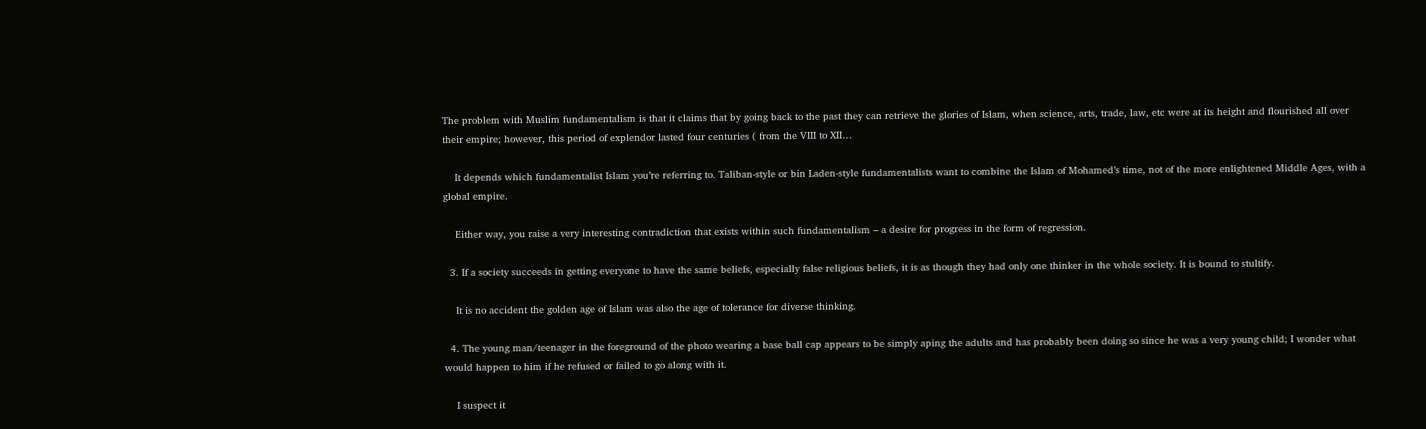The problem with Muslim fundamentalism is that it claims that by going back to the past they can retrieve the glories of Islam, when science, arts, trade, law, etc were at its height and flourished all over their empire; however, this period of explendor lasted four centuries ( from the VIII to XII…

    It depends which fundamentalist Islam you’re referring to. Taliban-style or bin Laden-style fundamentalists want to combine the Islam of Mohamed’s time, not of the more enlightened Middle Ages, with a global empire.

    Either way, you raise a very interesting contradiction that exists within such fundamentalism – a desire for progress in the form of regression.

  3. If a society succeeds in getting everyone to have the same beliefs, especially false religious beliefs, it is as though they had only one thinker in the whole society. It is bound to stultify.

    It is no accident the golden age of Islam was also the age of tolerance for diverse thinking.

  4. The young man/teenager in the foreground of the photo wearing a base ball cap appears to be simply aping the adults and has probably been doing so since he was a very young child; I wonder what would happen to him if he refused or failed to go along with it.

    I suspect it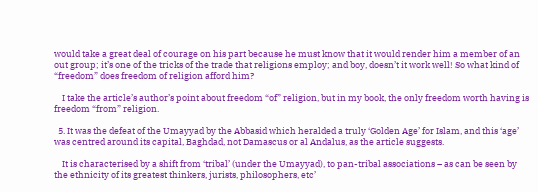would take a great deal of courage on his part because he must know that it would render him a member of an out group; it’s one of the tricks of the trade that religions employ; and boy, doesn’t it work well! So what kind of “freedom” does freedom of religion afford him?

    I take the article’s author’s point about freedom “of” religion, but in my book, the only freedom worth having is freedom “from” religion.

  5. It was the defeat of the Umayyad by the Abbasid which heralded a truly ‘Golden Age’ for Islam, and this ‘age’ was centred around its capital, Baghdad, not Damascus or al Andalus, as the article suggests.

    It is characterised by a shift from ‘tribal’ (under the Umayyad), to pan-tribal associations – as can be seen by the ethnicity of its greatest thinkers, jurists, philosophers, etc’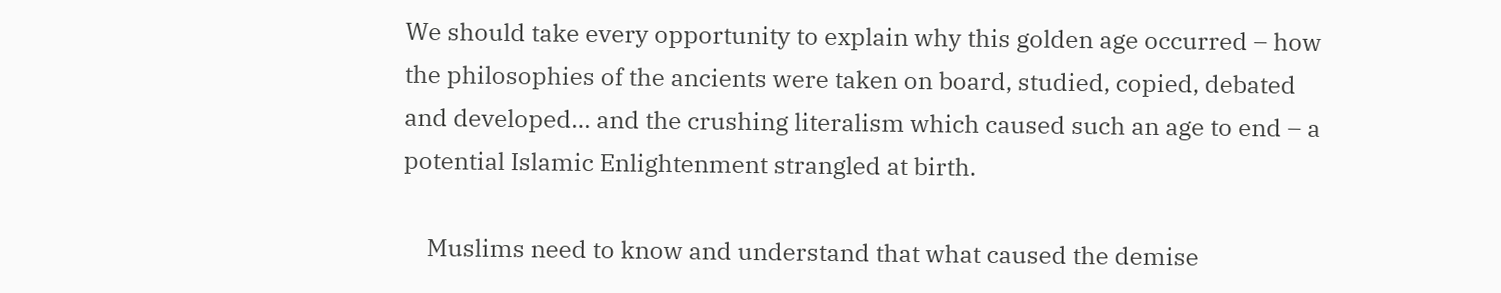We should take every opportunity to explain why this golden age occurred – how the philosophies of the ancients were taken on board, studied, copied, debated and developed… and the crushing literalism which caused such an age to end – a potential Islamic Enlightenment strangled at birth.

    Muslims need to know and understand that what caused the demise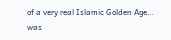of a very real Islamic Golden Age… was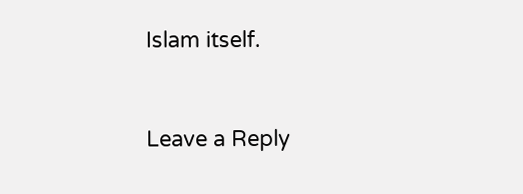Islam itself.


Leave a Reply